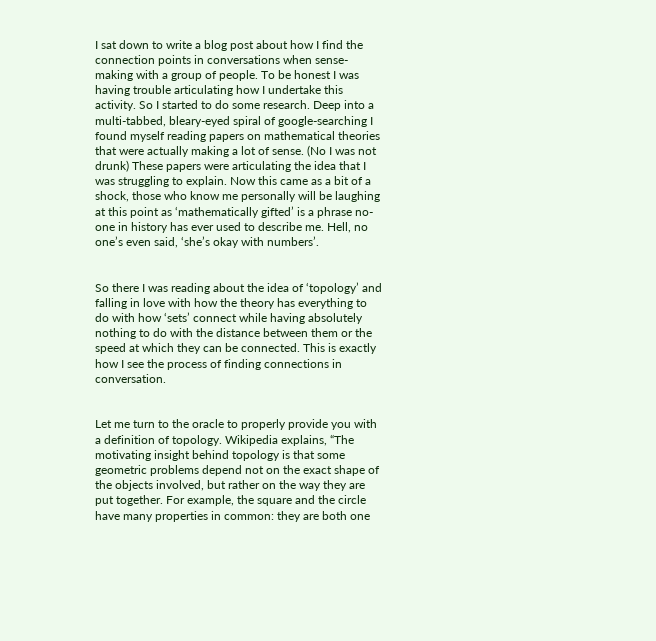I sat down to write a blog post about how I find the connection points in conversations when sense-making with a group of people. To be honest I was having trouble articulating how I undertake this activity. So I started to do some research. Deep into a multi-tabbed, bleary-eyed spiral of google-searching I found myself reading papers on mathematical theories that were actually making a lot of sense. (No I was not drunk) These papers were articulating the idea that I was struggling to explain. Now this came as a bit of a shock, those who know me personally will be laughing at this point as ‘mathematically gifted’ is a phrase no-one in history has ever used to describe me. Hell, no one’s even said, ‘she’s okay with numbers’.


So there I was reading about the idea of ‘topology’ and falling in love with how the theory has everything to do with how ‘sets’ connect while having absolutely nothing to do with the distance between them or the speed at which they can be connected. This is exactly how I see the process of finding connections in conversation.


Let me turn to the oracle to properly provide you with a definition of topology. Wikipedia explains, “The motivating insight behind topology is that some geometric problems depend not on the exact shape of the objects involved, but rather on the way they are put together. For example, the square and the circle have many properties in common: they are both one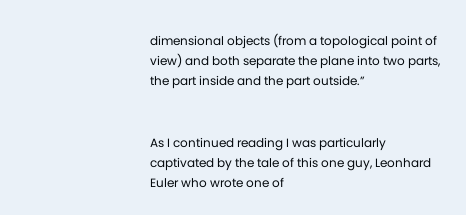dimensional objects (from a topological point of view) and both separate the plane into two parts, the part inside and the part outside.”


As I continued reading I was particularly captivated by the tale of this one guy, Leonhard Euler who wrote one of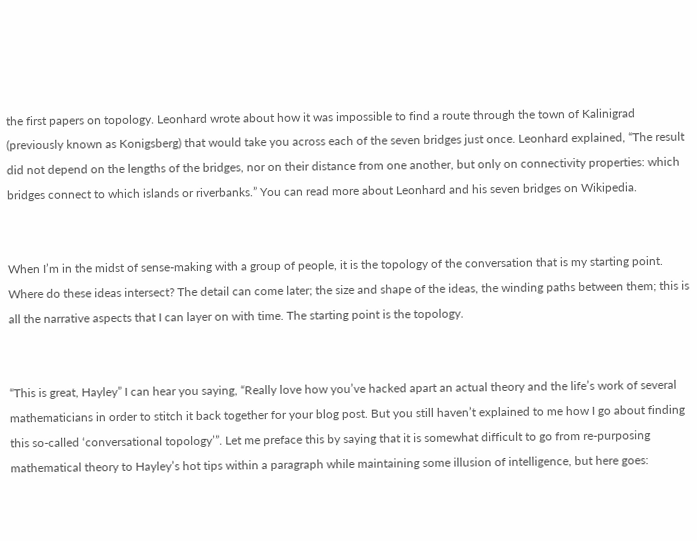the first papers on topology. Leonhard wrote about how it was impossible to find a route through the town of Kalinigrad (previously known as Konigsberg) that would take you across each of the seven bridges just once. Leonhard explained, “The result did not depend on the lengths of the bridges, nor on their distance from one another, but only on connectivity properties: which bridges connect to which islands or riverbanks.” You can read more about Leonhard and his seven bridges on Wikipedia.


When I’m in the midst of sense-making with a group of people, it is the topology of the conversation that is my starting point. Where do these ideas intersect? The detail can come later; the size and shape of the ideas, the winding paths between them; this is all the narrative aspects that I can layer on with time. The starting point is the topology.


“This is great, Hayley” I can hear you saying, “Really love how you’ve hacked apart an actual theory and the life’s work of several mathematicians in order to stitch it back together for your blog post. But you still haven’t explained to me how I go about finding this so-called ‘conversational topology’”. Let me preface this by saying that it is somewhat difficult to go from re-purposing mathematical theory to Hayley’s hot tips within a paragraph while maintaining some illusion of intelligence, but here goes: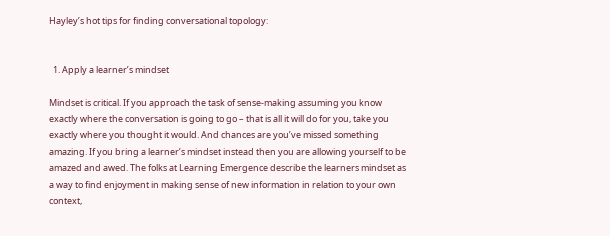Hayley’s hot tips for finding conversational topology:


  1. Apply a learner’s mindset

Mindset is critical. If you approach the task of sense-making assuming you know exactly where the conversation is going to go – that is all it will do for you, take you exactly where you thought it would. And chances are you’ve missed something amazing. If you bring a learner’s mindset instead then you are allowing yourself to be amazed and awed. The folks at Learning Emergence describe the learners mindset as a way to find enjoyment in making sense of new information in relation to your own context,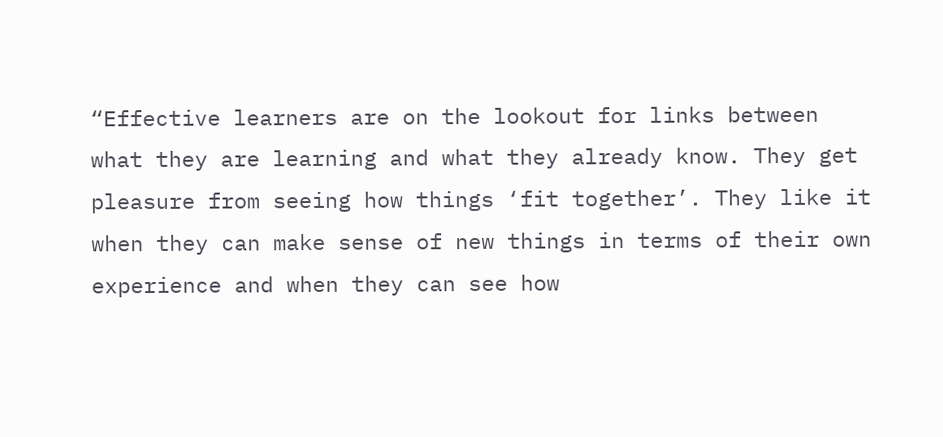“Effective learners are on the lookout for links between what they are learning and what they already know. They get pleasure from seeing how things ‘fit together’. They like it when they can make sense of new things in terms of their own experience and when they can see how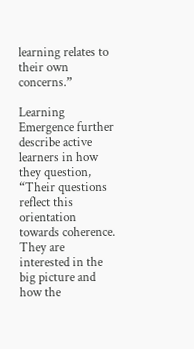learning relates to their own concerns.”

Learning Emergence further describe active learners in how they question, “Their questions reflect this orientation towards coherence. They are interested in the big picture and how the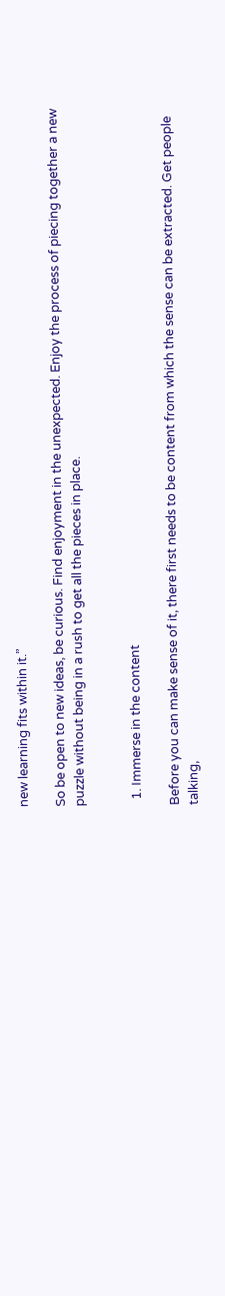new learning fits within it.”

So be open to new ideas, be curious. Find enjoyment in the unexpected. Enjoy the process of piecing together a new puzzle without being in a rush to get all the pieces in place.


  1. Immerse in the content

Before you can make sense of it, there first needs to be content from which the sense can be extracted. Get people talking,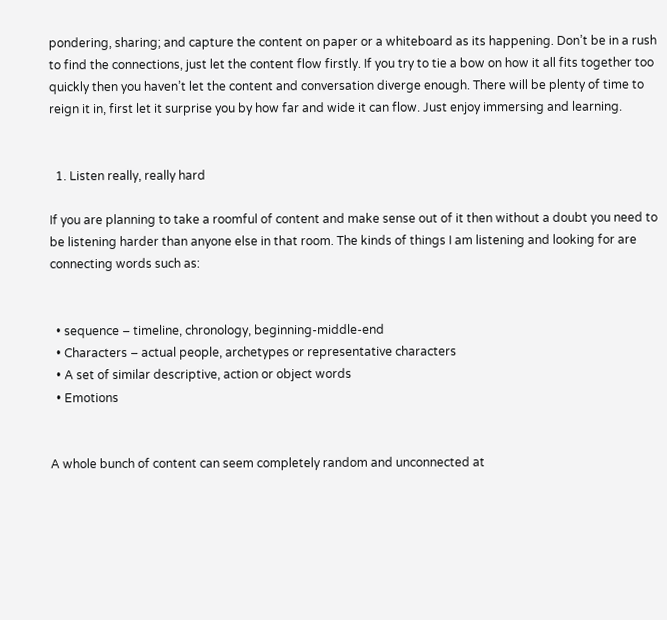pondering, sharing; and capture the content on paper or a whiteboard as its happening. Don’t be in a rush to find the connections, just let the content flow firstly. If you try to tie a bow on how it all fits together too quickly then you haven’t let the content and conversation diverge enough. There will be plenty of time to reign it in, first let it surprise you by how far and wide it can flow. Just enjoy immersing and learning.


  1. Listen really, really hard

If you are planning to take a roomful of content and make sense out of it then without a doubt you need to be listening harder than anyone else in that room. The kinds of things I am listening and looking for are connecting words such as:


  • sequence – timeline, chronology, beginning-middle-end
  • Characters – actual people, archetypes or representative characters
  • A set of similar descriptive, action or object words
  • Emotions


A whole bunch of content can seem completely random and unconnected at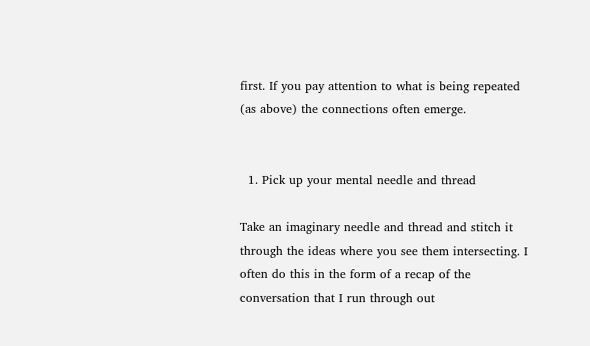first. If you pay attention to what is being repeated (as above) the connections often emerge.


  1. Pick up your mental needle and thread

Take an imaginary needle and thread and stitch it through the ideas where you see them intersecting. I often do this in the form of a recap of the conversation that I run through out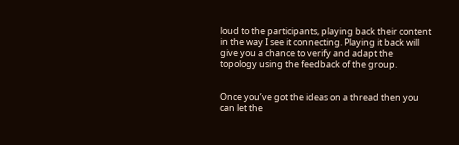loud to the participants, playing back their content in the way I see it connecting. Playing it back will give you a chance to verify and adapt the topology using the feedback of the group.


Once you’ve got the ideas on a thread then you can let the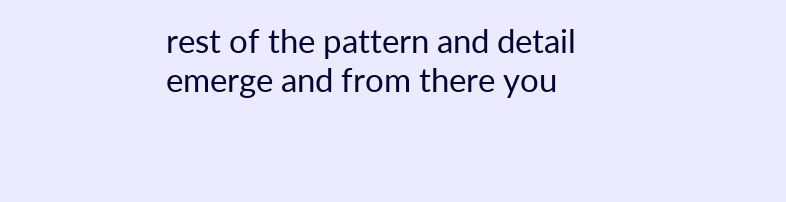rest of the pattern and detail emerge and from there you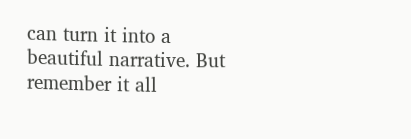can turn it into a beautiful narrative. But remember it all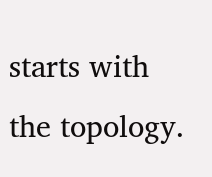starts with the topology.